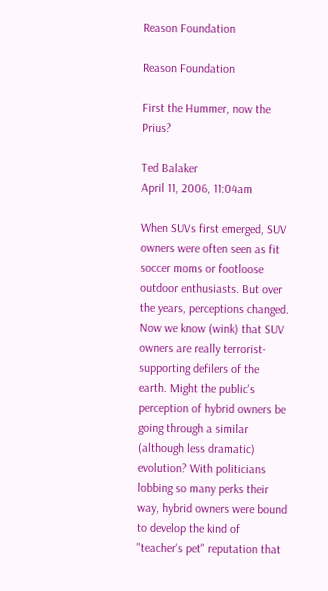Reason Foundation

Reason Foundation

First the Hummer, now the Prius?

Ted Balaker
April 11, 2006, 11:04am

When SUVs first emerged, SUV owners were often seen as fit soccer moms or footloose outdoor enthusiasts. But over the years, perceptions changed. Now we know (wink) that SUV owners are really terrorist-supporting defilers of the earth. Might the public's perception of hybrid owners be going through a similar (although less dramatic) evolution? With politicians lobbing so many perks their way, hybrid owners were bound to develop the kind of "teacher's pet" reputation that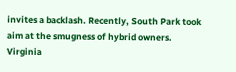invites a backlash. Recently, South Park took aim at the smugness of hybrid owners. Virginia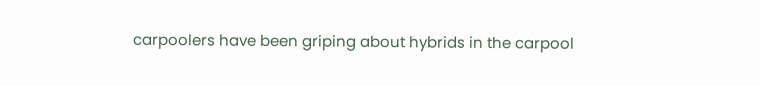carpoolers have been griping about hybrids in the carpool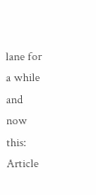lane for a while and now this: Article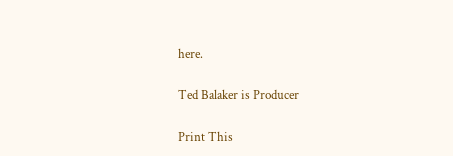here.

Ted Balaker is Producer

Print This